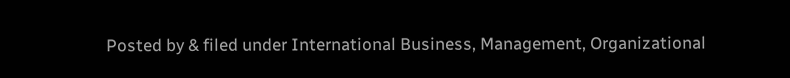Posted by & filed under International Business, Management, Organizational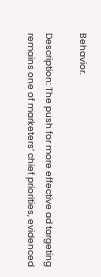Behavior.

Description: The push for more effective ad targeting remains one of marketers’ chief priorities, evidenced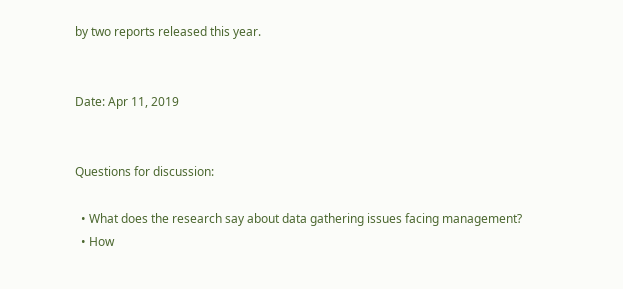by two reports released this year.


Date: Apr 11, 2019


Questions for discussion:

  • What does the research say about data gathering issues facing management?
  • How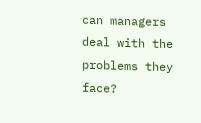can managers deal with the problems they face?